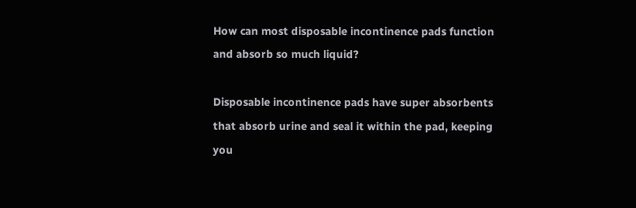How can most disposable incontinence pads function and absorb so much liquid?

Disposable incontinence pads have super absorbents that absorb urine and seal it within the pad, keeping you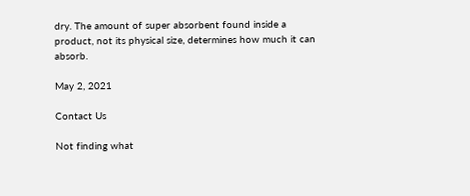dry. The amount of super absorbent found inside a product, not its physical size, determines how much it can absorb.

May 2, 2021

Contact Us

Not finding what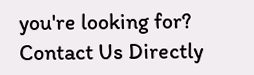you're looking for? Contact Us Directly